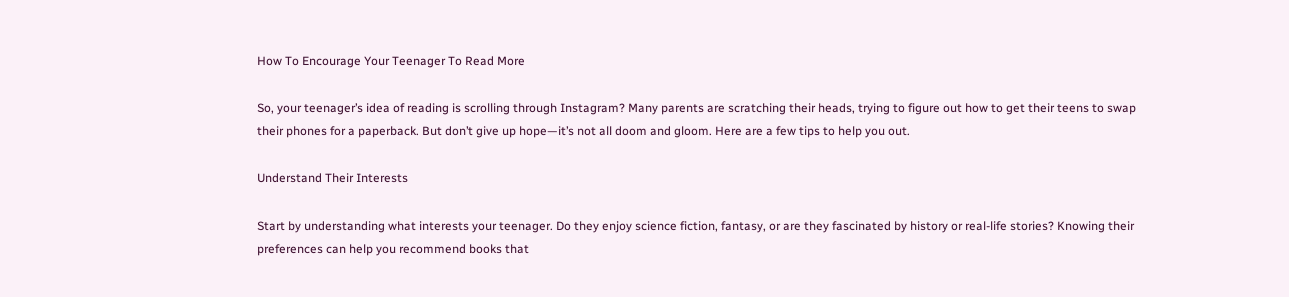How To Encourage Your Teenager To Read More

So, your teenager’s idea of reading is scrolling through Instagram? Many parents are scratching their heads, trying to figure out how to get their teens to swap their phones for a paperback. But don’t give up hope—it’s not all doom and gloom. Here are a few tips to help you out.

Understand Their Interests

Start by understanding what interests your teenager. Do they enjoy science fiction, fantasy, or are they fascinated by history or real-life stories? Knowing their preferences can help you recommend books that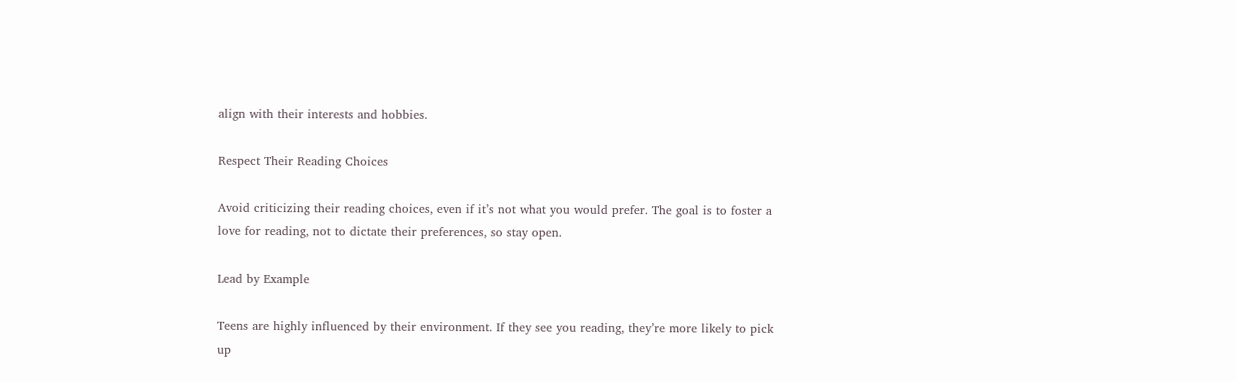align with their interests and hobbies.

Respect Their Reading Choices

Avoid criticizing their reading choices, even if it’s not what you would prefer. The goal is to foster a love for reading, not to dictate their preferences, so stay open.

Lead by Example

Teens are highly influenced by their environment. If they see you reading, they’re more likely to pick up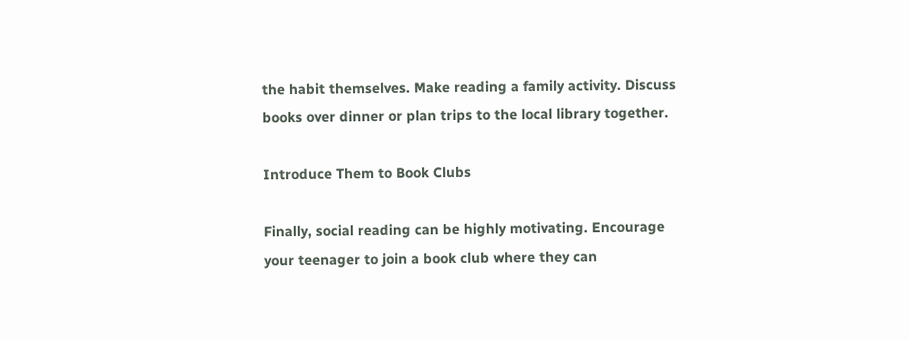the habit themselves. Make reading a family activity. Discuss books over dinner or plan trips to the local library together.

Introduce Them to Book Clubs

Finally, social reading can be highly motivating. Encourage your teenager to join a book club where they can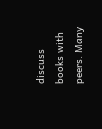discuss books with peers. Many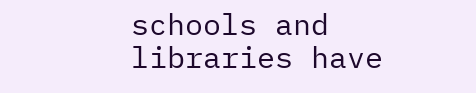schools and libraries have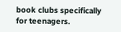book clubs specifically for teenagers.